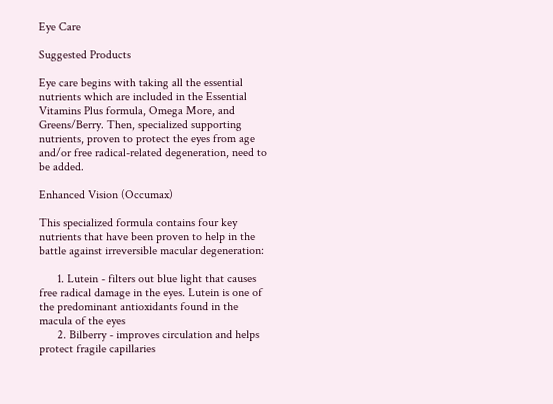Eye Care

Suggested Products

Eye care begins with taking all the essential nutrients which are included in the Essential Vitamins Plus formula, Omega More, and Greens/Berry. Then, specialized supporting nutrients, proven to protect the eyes from age and/or free radical-related degeneration, need to be added.

Enhanced Vision (Occumax)

This specialized formula contains four key nutrients that have been proven to help in the battle against irreversible macular degeneration:

      1. Lutein - filters out blue light that causes free radical damage in the eyes. Lutein is one of the predominant antioxidants found in the macula of the eyes
      2. Bilberry - improves circulation and helps protect fragile capillaries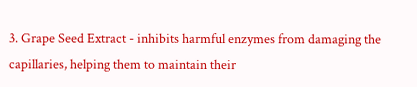3. Grape Seed Extract - inhibits harmful enzymes from damaging the capillaries, helping them to maintain their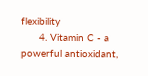flexibility
      4. Vitamin C - a powerful antioxidant,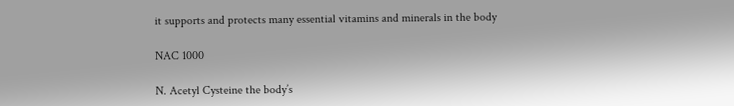it supports and protects many essential vitamins and minerals in the body

NAC 1000

N. Acetyl Cysteine the body’s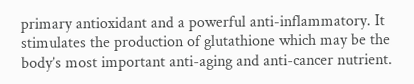primary antioxidant and a powerful anti-inflammatory. It stimulates the production of glutathione which may be the body’s most important anti-aging and anti-cancer nutrient.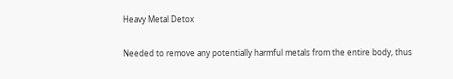Heavy Metal Detox

Needed to remove any potentially harmful metals from the entire body, thus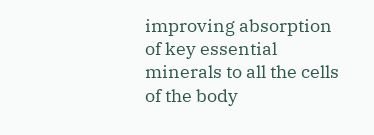improving absorption of key essential minerals to all the cells of the body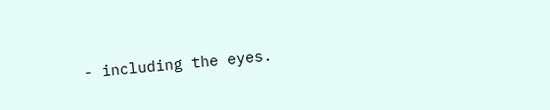- including the eyes.